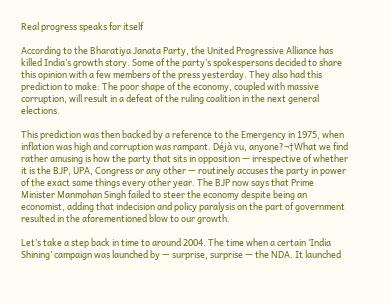Real progress speaks for itself

According to the Bharatiya Janata Party, the United Progressive Alliance has killed India’s growth story. Some of the party’s spokespersons decided to share this opinion with a few members of the press yesterday. They also had this prediction to make: The poor shape of the economy, coupled with massive corruption, will result in a defeat of the ruling coalition in the next general elections.

This prediction was then backed by a reference to the Emergency in 1975, when inflation was high and corruption was rampant. Déjà vu, anyone?¬†What we find rather amusing is how the party that sits in opposition — irrespective of whether it is the BJP, UPA, Congress or any other — routinely accuses the party in power of the exact same things every other year. The BJP now says that Prime Minister Manmohan Singh failed to steer the economy despite being an economist, adding that indecision and policy paralysis on the part of government resulted in the aforementioned blow to our growth.

Let’s take a step back in time to around 2004. The time when a certain ‘India Shining’ campaign was launched by — surprise, surprise — the NDA. It launched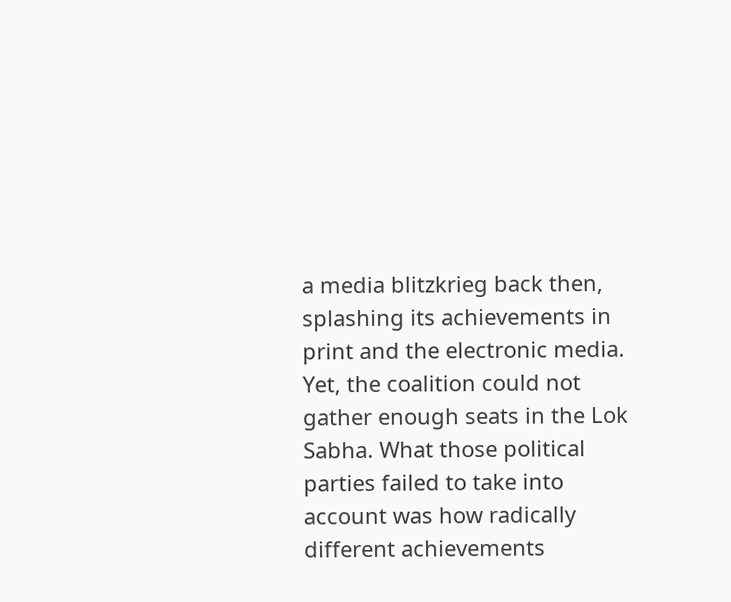a media blitzkrieg back then, splashing its achievements in print and the electronic media. Yet, the coalition could not gather enough seats in the Lok Sabha. What those political parties failed to take into account was how radically different achievements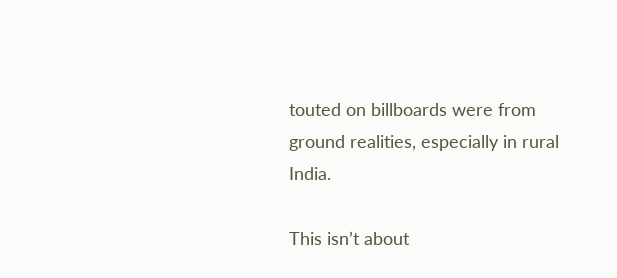touted on billboards were from ground realities, especially in rural India.

This isn’t about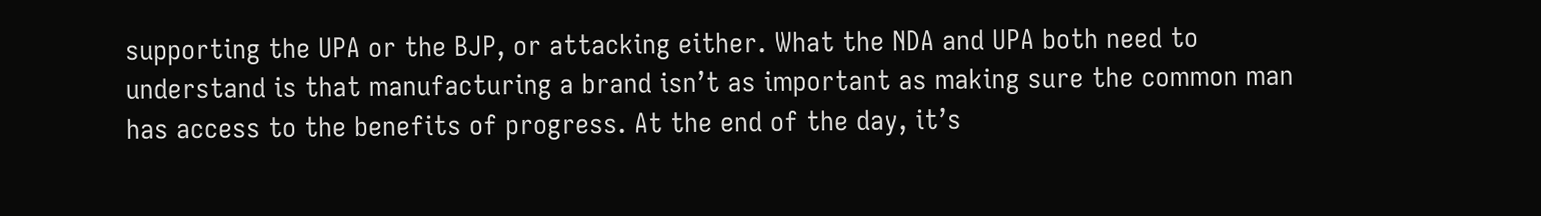supporting the UPA or the BJP, or attacking either. What the NDA and UPA both need to understand is that manufacturing a brand isn’t as important as making sure the common man has access to the benefits of progress. At the end of the day, it’s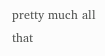pretty much all that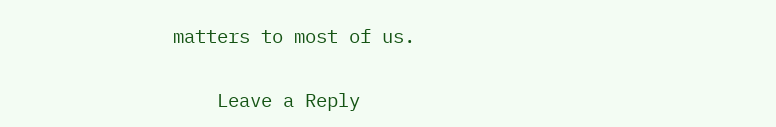matters to most of us.

    Leave a Reply